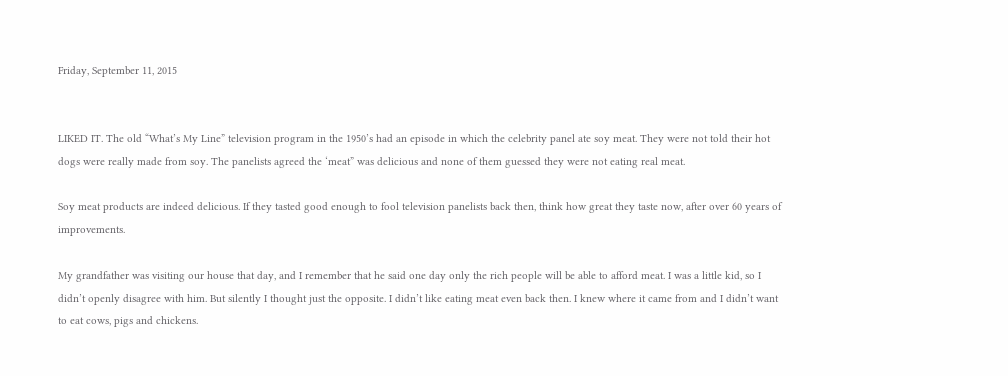Friday, September 11, 2015


LIKED IT. The old “What’s My Line” television program in the 1950’s had an episode in which the celebrity panel ate soy meat. They were not told their hot dogs were really made from soy. The panelists agreed the ‘meat” was delicious and none of them guessed they were not eating real meat.

Soy meat products are indeed delicious. If they tasted good enough to fool television panelists back then, think how great they taste now, after over 60 years of improvements.

My grandfather was visiting our house that day, and I remember that he said one day only the rich people will be able to afford meat. I was a little kid, so I didn’t openly disagree with him. But silently I thought just the opposite. I didn’t like eating meat even back then. I knew where it came from and I didn’t want to eat cows, pigs and chickens.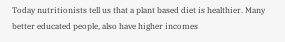Today nutritionists tell us that a plant based diet is healthier. Many better educated people, also have higher incomes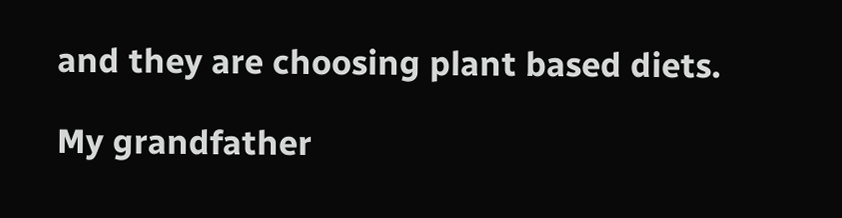and they are choosing plant based diets.

My grandfather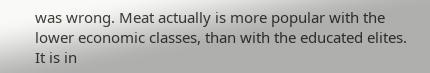was wrong. Meat actually is more popular with the lower economic classes, than with the educated elites. It is in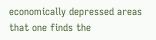economically depressed areas that one finds the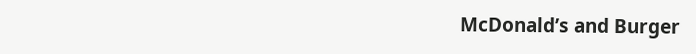McDonald’s and Burger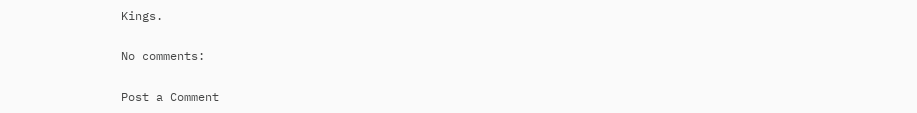Kings.

No comments:

Post a Comment